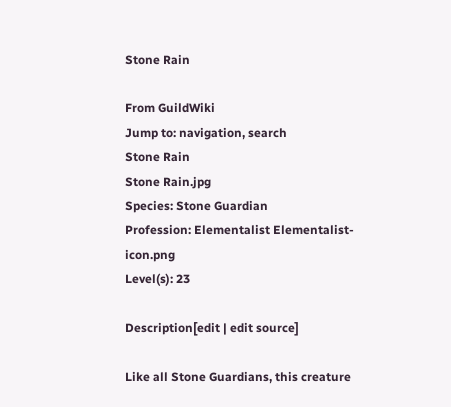Stone Rain

From GuildWiki
Jump to: navigation, search
Stone Rain
Stone Rain.jpg
Species: Stone Guardian
Profession: Elementalist Elementalist-icon.png
Level(s): 23

Description[edit | edit source]

Like all Stone Guardians, this creature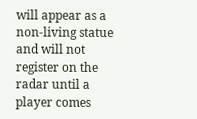will appear as a non-living statue and will not register on the radar until a player comes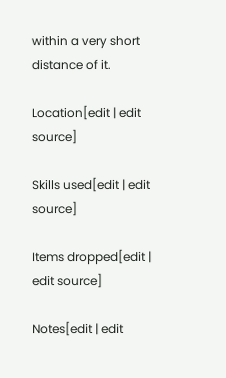within a very short distance of it.

Location[edit | edit source]

Skills used[edit | edit source]

Items dropped[edit | edit source]

Notes[edit | edit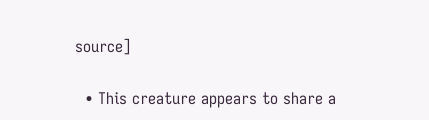source]

  • This creature appears to share a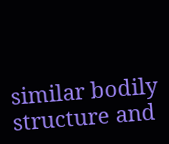similar bodily structure and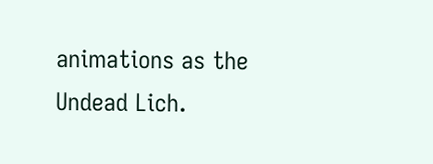animations as the Undead Lich.